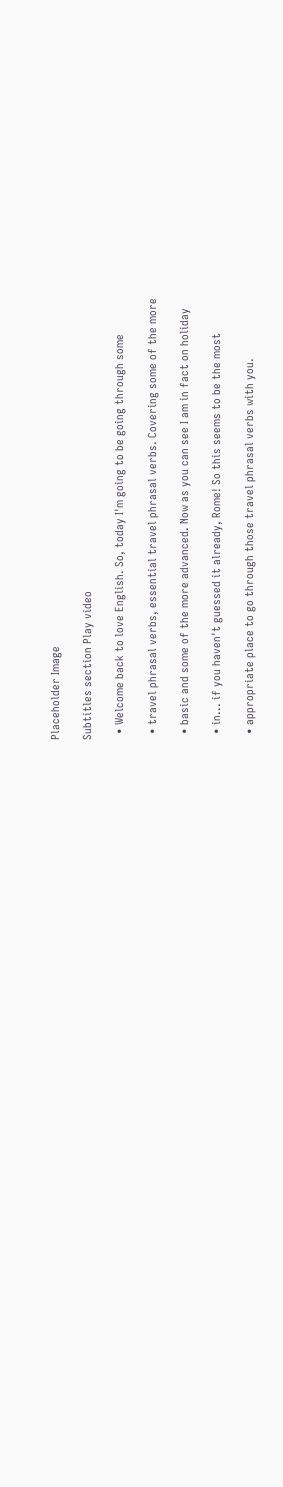Placeholder Image

Subtitles section Play video

  • Welcome back to love English. So, today I'm going to be going through some

  • travel phrasal verbs, essential travel phrasal verbs. Covering some of the more

  • basic and some of the more advanced. Now as you can see I am in fact on holiday

  • in... if you haven't guessed it already, Rome! So this seems to be the most

  • appropriate place to go through those travel phrasal verbs with you.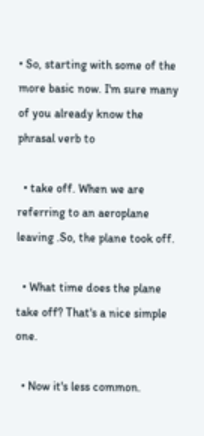• So, starting with some of the more basic now. I'm sure many of you already know the phrasal verb to

  • take off. When we are referring to an aeroplane leaving .So, the plane took off.

  • What time does the plane take off? That's a nice simple one.

  • Now it's less common.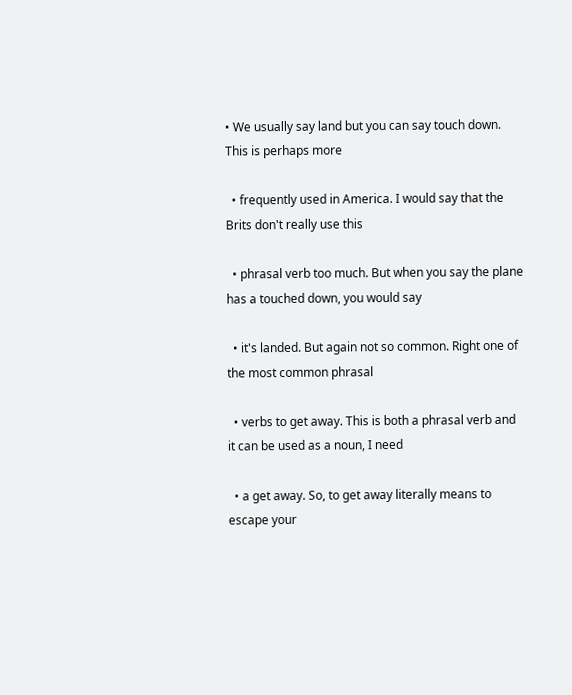• We usually say land but you can say touch down. This is perhaps more

  • frequently used in America. I would say that the Brits don't really use this

  • phrasal verb too much. But when you say the plane has a touched down, you would say

  • it's landed. But again not so common. Right one of the most common phrasal

  • verbs to get away. This is both a phrasal verb and it can be used as a noun, I need

  • a get away. So, to get away literally means to escape your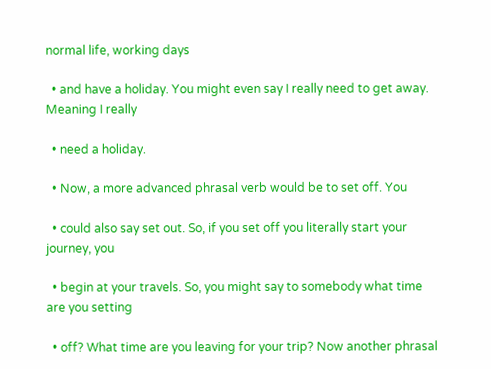normal life, working days

  • and have a holiday. You might even say I really need to get away. Meaning I really

  • need a holiday.

  • Now, a more advanced phrasal verb would be to set off. You

  • could also say set out. So, if you set off you literally start your journey, you

  • begin at your travels. So, you might say to somebody what time are you setting

  • off? What time are you leaving for your trip? Now another phrasal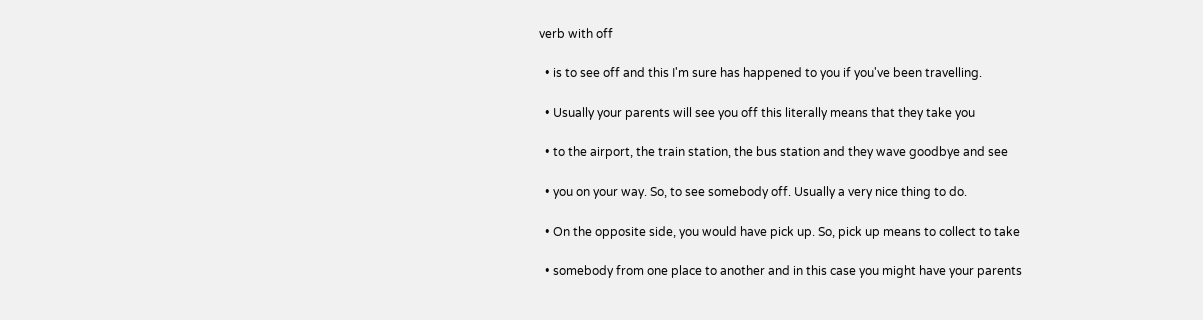verb with off

  • is to see off and this I'm sure has happened to you if you've been travelling.

  • Usually your parents will see you off this literally means that they take you

  • to the airport, the train station, the bus station and they wave goodbye and see

  • you on your way. So, to see somebody off. Usually a very nice thing to do.

  • On the opposite side, you would have pick up. So, pick up means to collect to take

  • somebody from one place to another and in this case you might have your parents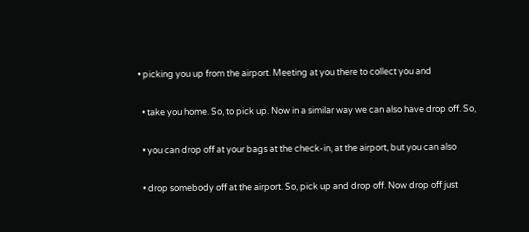• picking you up from the airport. Meeting at you there to collect you and

  • take you home. So, to pick up. Now in a similar way we can also have drop off. So,

  • you can drop off at your bags at the check-in, at the airport, but you can also

  • drop somebody off at the airport. So, pick up and drop off. Now drop off just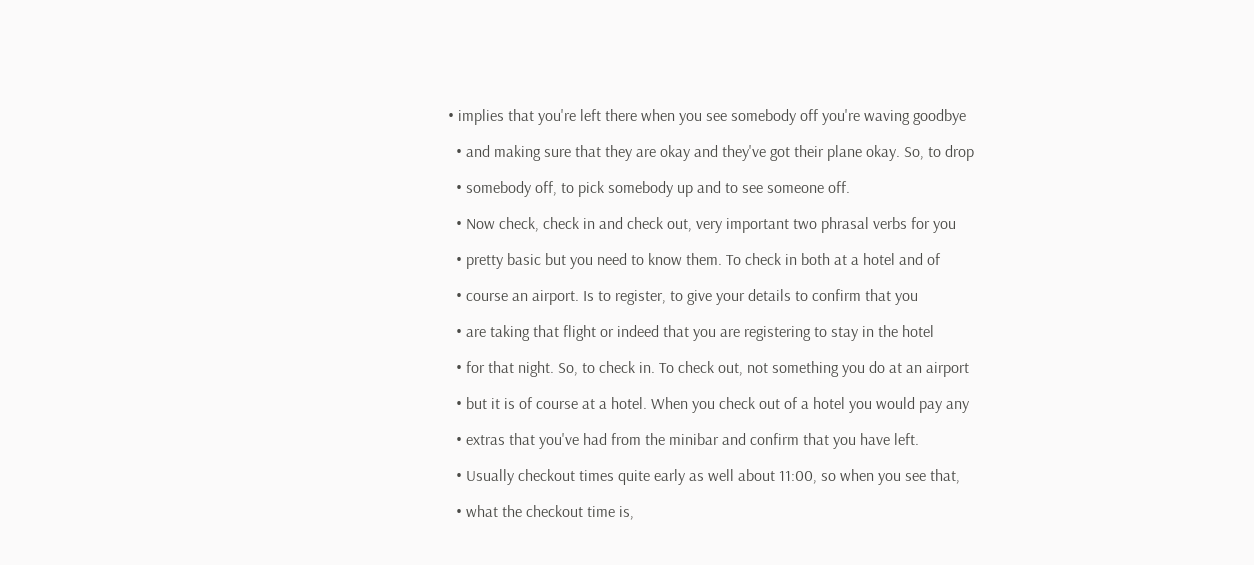• implies that you're left there when you see somebody off you're waving goodbye

  • and making sure that they are okay and they've got their plane okay. So, to drop

  • somebody off, to pick somebody up and to see someone off.

  • Now check, check in and check out, very important two phrasal verbs for you

  • pretty basic but you need to know them. To check in both at a hotel and of

  • course an airport. Is to register, to give your details to confirm that you

  • are taking that flight or indeed that you are registering to stay in the hotel

  • for that night. So, to check in. To check out, not something you do at an airport

  • but it is of course at a hotel. When you check out of a hotel you would pay any

  • extras that you've had from the minibar and confirm that you have left.

  • Usually checkout times quite early as well about 11:00, so when you see that,

  • what the checkout time is,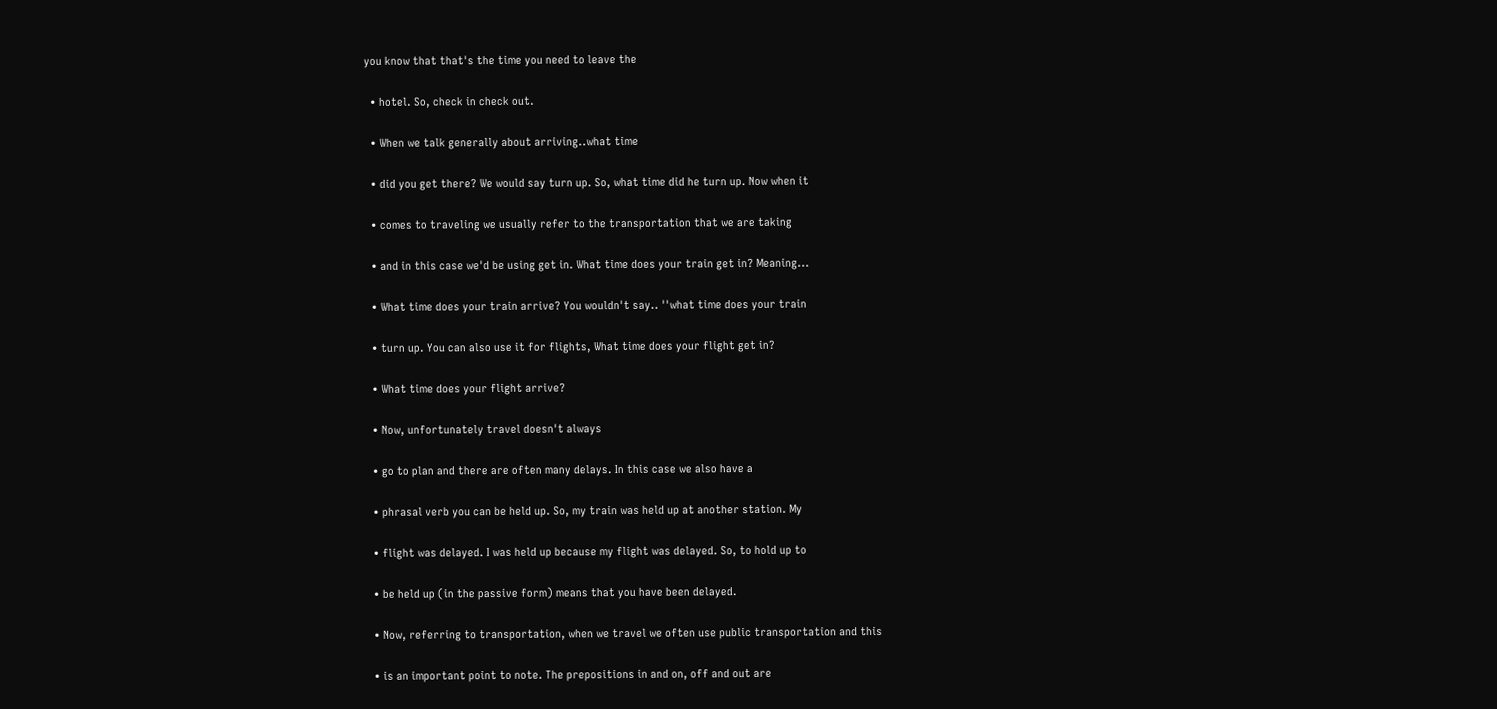you know that that's the time you need to leave the

  • hotel. So, check in check out.

  • When we talk generally about arriving..what time

  • did you get there? We would say turn up. So, what time did he turn up. Now when it

  • comes to traveling we usually refer to the transportation that we are taking

  • and in this case we'd be using get in. What time does your train get in? Meaning...

  • What time does your train arrive? You wouldn't say.. ''what time does your train

  • turn up. You can also use it for flights, What time does your flight get in?

  • What time does your flight arrive?

  • Now, unfortunately travel doesn't always

  • go to plan and there are often many delays. In this case we also have a

  • phrasal verb you can be held up. So, my train was held up at another station. My

  • flight was delayed. I was held up because my flight was delayed. So, to hold up to

  • be held up (in the passive form) means that you have been delayed.

  • Now, referring to transportation, when we travel we often use public transportation and this

  • is an important point to note. The prepositions in and on, off and out are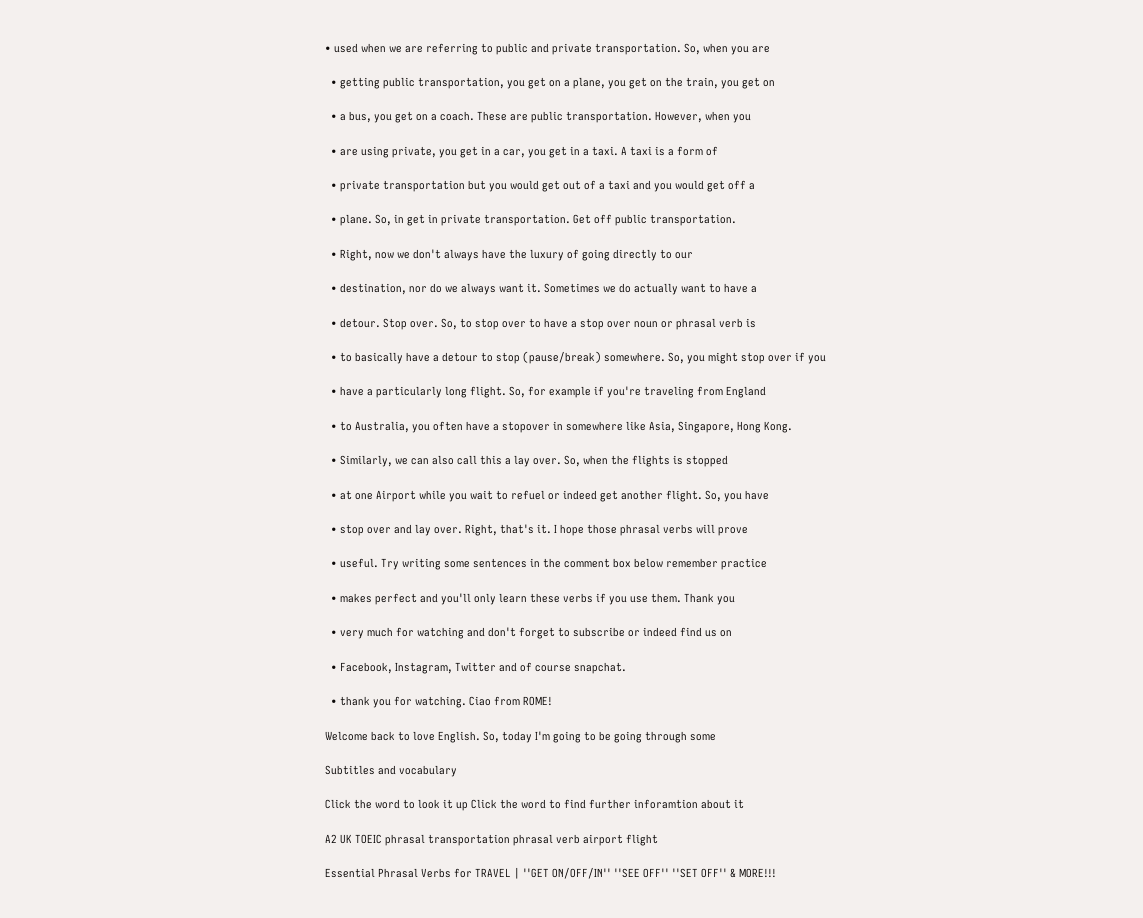• used when we are referring to public and private transportation. So, when you are

  • getting public transportation, you get on a plane, you get on the train, you get on

  • a bus, you get on a coach. These are public transportation. However, when you

  • are using private, you get in a car, you get in a taxi. A taxi is a form of

  • private transportation but you would get out of a taxi and you would get off a

  • plane. So, in get in private transportation. Get off public transportation.

  • Right, now we don't always have the luxury of going directly to our

  • destination, nor do we always want it. Sometimes we do actually want to have a

  • detour. Stop over. So, to stop over to have a stop over noun or phrasal verb is

  • to basically have a detour to stop (pause/break) somewhere. So, you might stop over if you

  • have a particularly long flight. So, for example if you're traveling from England

  • to Australia, you often have a stopover in somewhere like Asia, Singapore, Hong Kong.

  • Similarly, we can also call this a lay over. So, when the flights is stopped

  • at one Airport while you wait to refuel or indeed get another flight. So, you have

  • stop over and lay over. Right, that's it. I hope those phrasal verbs will prove

  • useful. Try writing some sentences in the comment box below remember practice

  • makes perfect and you'll only learn these verbs if you use them. Thank you

  • very much for watching and don't forget to subscribe or indeed find us on

  • Facebook, Instagram, Twitter and of course snapchat.

  • thank you for watching. Ciao from ROME!

Welcome back to love English. So, today I'm going to be going through some

Subtitles and vocabulary

Click the word to look it up Click the word to find further inforamtion about it

A2 UK TOEIC phrasal transportation phrasal verb airport flight

Essential Phrasal Verbs for TRAVEL | ''GET ON/OFF/IN'' ''SEE OFF'' ''SET OFF'' & MORE!!!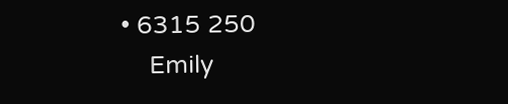• 6315 250
    Emily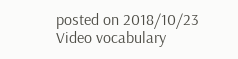posted on 2018/10/23
Video vocabulary